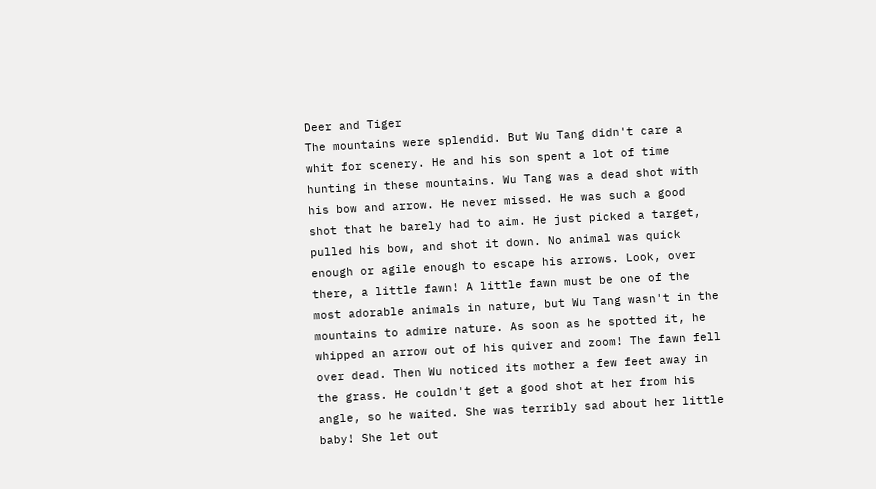Deer and Tiger
The mountains were splendid. But Wu Tang didn't care a whit for scenery. He and his son spent a lot of time hunting in these mountains. Wu Tang was a dead shot with his bow and arrow. He never missed. He was such a good shot that he barely had to aim. He just picked a target, pulled his bow, and shot it down. No animal was quick enough or agile enough to escape his arrows. Look, over there, a little fawn! A little fawn must be one of the most adorable animals in nature, but Wu Tang wasn't in the mountains to admire nature. As soon as he spotted it, he whipped an arrow out of his quiver and zoom! The fawn fell over dead. Then Wu noticed its mother a few feet away in the grass. He couldn't get a good shot at her from his angle, so he waited. She was terribly sad about her little baby! She let out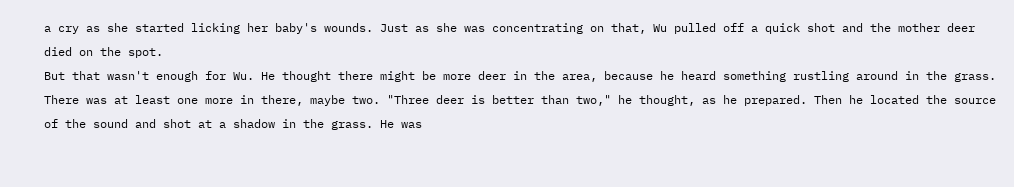a cry as she started licking her baby's wounds. Just as she was concentrating on that, Wu pulled off a quick shot and the mother deer died on the spot.
But that wasn't enough for Wu. He thought there might be more deer in the area, because he heard something rustling around in the grass. There was at least one more in there, maybe two. "Three deer is better than two," he thought, as he prepared. Then he located the source of the sound and shot at a shadow in the grass. He was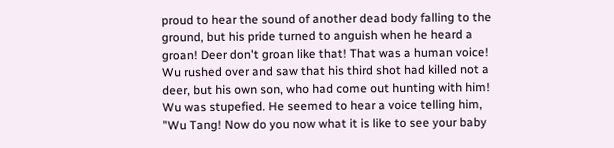proud to hear the sound of another dead body falling to the ground, but his pride turned to anguish when he heard a groan! Deer don't groan like that! That was a human voice! Wu rushed over and saw that his third shot had killed not a deer, but his own son, who had come out hunting with him!
Wu was stupefied. He seemed to hear a voice telling him, "Wu Tang! Now do you now what it is like to see your baby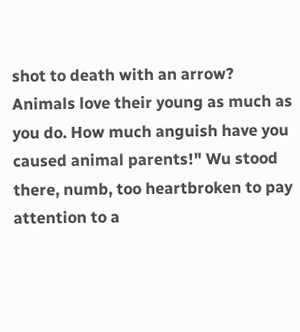shot to death with an arrow? Animals love their young as much as you do. How much anguish have you caused animal parents!" Wu stood there, numb, too heartbroken to pay attention to a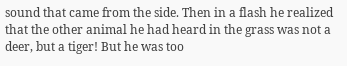sound that came from the side. Then in a flash he realized that the other animal he had heard in the grass was not a deer, but a tiger! But he was too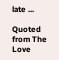late ...

Quoted from The Love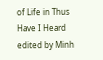of Life in Thus Have I Heard edited by Minh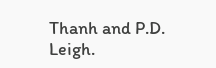Thanh and P.D. Leigh.